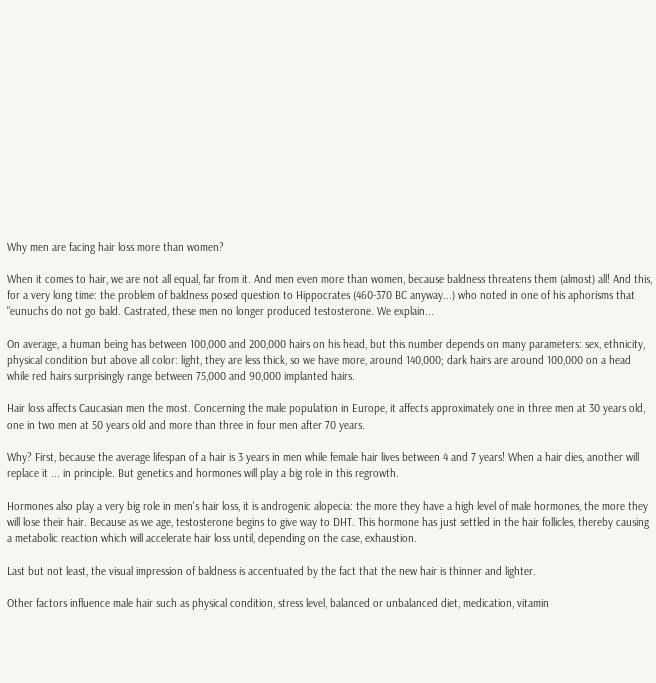Why men are facing hair loss more than women?

When it comes to hair, we are not all equal, far from it. And men even more than women, because baldness threatens them (almost) all! And this, for a very long time: the problem of baldness posed question to Hippocrates (460-370 BC anyway...) who noted in one of his aphorisms that "eunuchs do not go bald. Castrated, these men no longer produced testosterone. We explain...

On average, a human being has between 100,000 and 200,000 hairs on his head, but this number depends on many parameters: sex, ethnicity, physical condition but above all color: light, they are less thick, so we have more, around 140,000; dark hairs are around 100,000 on a head while red hairs surprisingly range between 75,000 and 90,000 implanted hairs.

Hair loss affects Caucasian men the most. Concerning the male population in Europe, it affects approximately one in three men at 30 years old, one in two men at 50 years old and more than three in four men after 70 years.

Why? First, because the average lifespan of a hair is 3 years in men while female hair lives between 4 and 7 years! When a hair dies, another will replace it ... in principle. But genetics and hormones will play a big role in this regrowth.

Hormones also play a very big role in men's hair loss, it is androgenic alopecia: the more they have a high level of male hormones, the more they will lose their hair. Because as we age, testosterone begins to give way to DHT. This hormone has just settled in the hair follicles, thereby causing a metabolic reaction which will accelerate hair loss until, depending on the case, exhaustion.

Last but not least, the visual impression of baldness is accentuated by the fact that the new hair is thinner and lighter.

Other factors influence male hair such as physical condition, stress level, balanced or unbalanced diet, medication, vitamin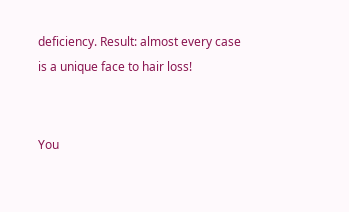deficiency. Result: almost every case is a unique face to hair loss!


You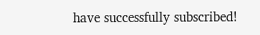have successfully subscribed!